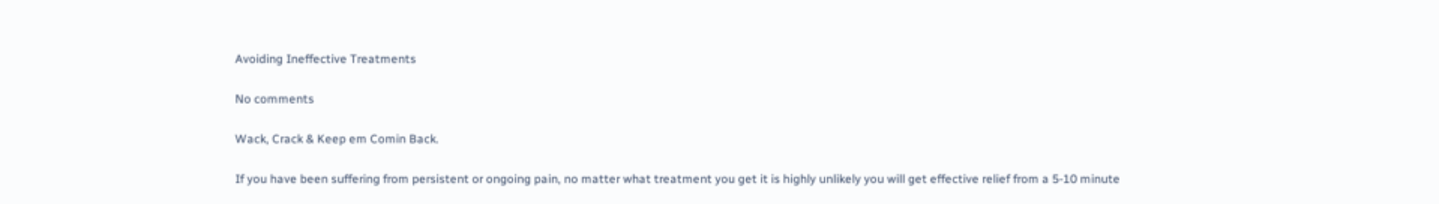Avoiding Ineffective Treatments

No comments

Wack, Crack & Keep em Comin Back.

If you have been suffering from persistent or ongoing pain, no matter what treatment you get it is highly unlikely you will get effective relief from a 5-10 minute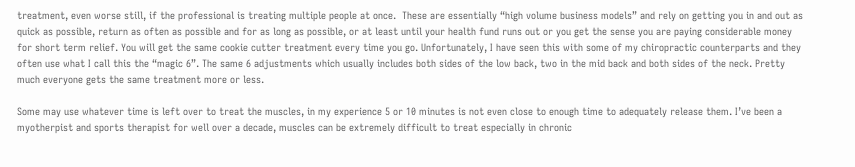treatment, even worse still, if the professional is treating multiple people at once.  These are essentially “high volume business models” and rely on getting you in and out as quick as possible, return as often as possible and for as long as possible, or at least until your health fund runs out or you get the sense you are paying considerable money for short term relief. You will get the same cookie cutter treatment every time you go. Unfortunately, I have seen this with some of my chiropractic counterparts and they often use what I call this the “magic 6”. The same 6 adjustments which usually includes both sides of the low back, two in the mid back and both sides of the neck. Pretty much everyone gets the same treatment more or less.

Some may use whatever time is left over to treat the muscles, in my experience 5 or 10 minutes is not even close to enough time to adequately release them. I’ve been a myotherpist and sports therapist for well over a decade, muscles can be extremely difficult to treat especially in chronic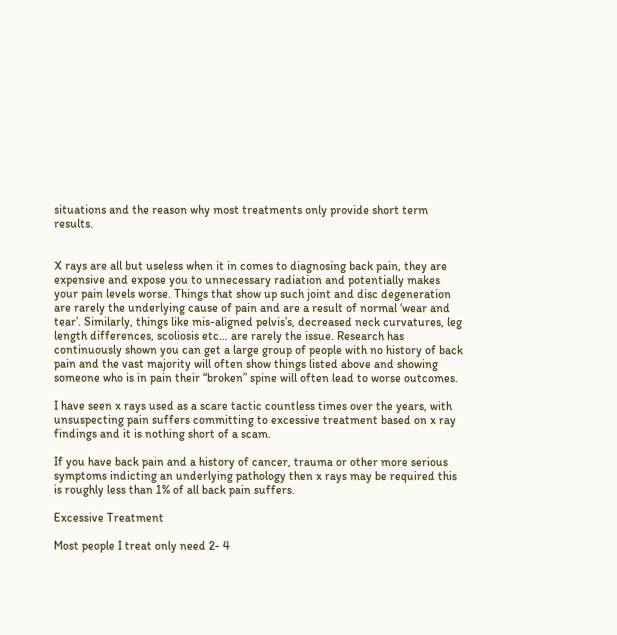situations and the reason why most treatments only provide short term results.


X rays are all but useless when it in comes to diagnosing back pain, they are expensive and expose you to unnecessary radiation and potentially makes your pain levels worse. Things that show up such joint and disc degeneration are rarely the underlying cause of pain and are a result of normal ‘wear and tear’. Similarly, things like mis-aligned pelvis’s, decreased neck curvatures, leg length differences, scoliosis etc… are rarely the issue. Research has continuously shown you can get a large group of people with no history of back pain and the vast majority will often show things listed above and showing someone who is in pain their “broken” spine will often lead to worse outcomes.

I have seen x rays used as a scare tactic countless times over the years, with unsuspecting pain suffers committing to excessive treatment based on x ray findings and it is nothing short of a scam.

If you have back pain and a history of cancer, trauma or other more serious symptoms indicting an underlying pathology then x rays may be required this is roughly less than 1% of all back pain suffers.

Excessive Treatment

Most people I treat only need 2- 4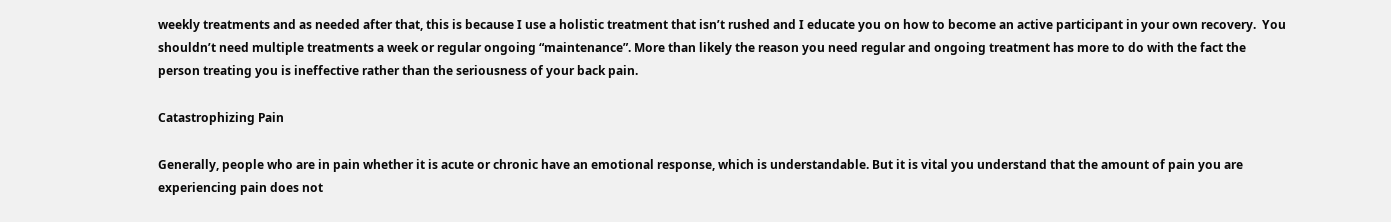weekly treatments and as needed after that, this is because I use a holistic treatment that isn’t rushed and I educate you on how to become an active participant in your own recovery.  You shouldn’t need multiple treatments a week or regular ongoing “maintenance”. More than likely the reason you need regular and ongoing treatment has more to do with the fact the person treating you is ineffective rather than the seriousness of your back pain.

Catastrophizing Pain

Generally, people who are in pain whether it is acute or chronic have an emotional response, which is understandable. But it is vital you understand that the amount of pain you are experiencing pain does not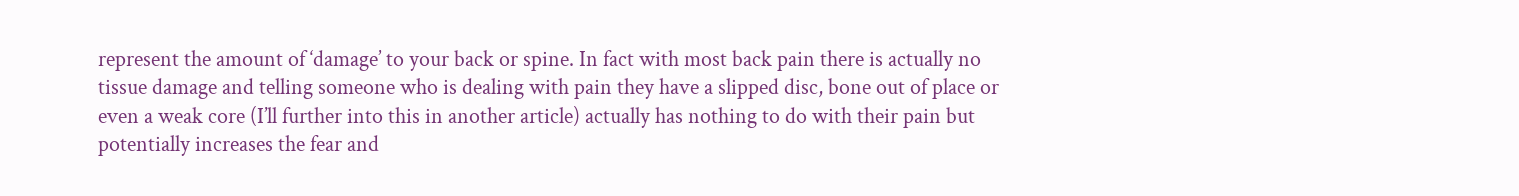represent the amount of ‘damage’ to your back or spine. In fact with most back pain there is actually no tissue damage and telling someone who is dealing with pain they have a slipped disc, bone out of place or even a weak core (I’ll further into this in another article) actually has nothing to do with their pain but potentially increases the fear and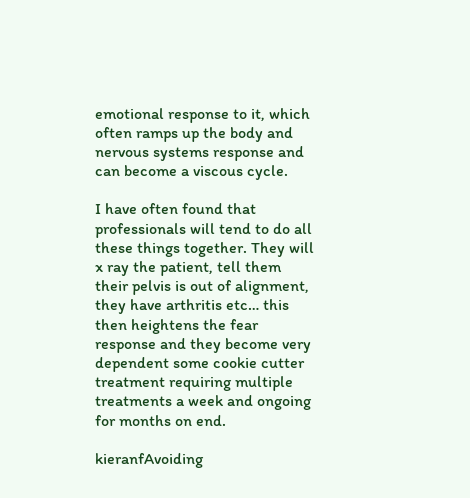emotional response to it, which often ramps up the body and nervous systems response and can become a viscous cycle.

I have often found that professionals will tend to do all these things together. They will x ray the patient, tell them their pelvis is out of alignment, they have arthritis etc… this then heightens the fear response and they become very dependent some cookie cutter treatment requiring multiple treatments a week and ongoing for months on end.

kieranfAvoiding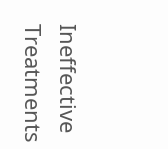Ineffective Treatments